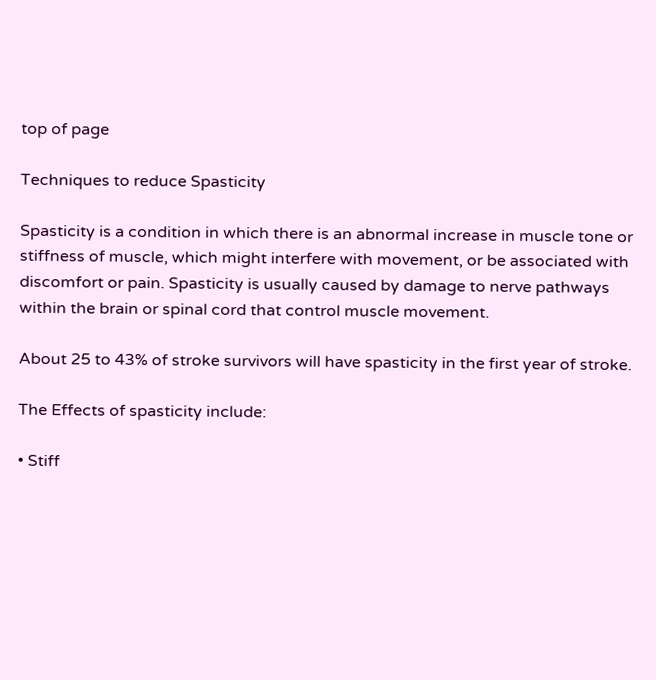top of page

Techniques to reduce Spasticity

Spasticity is a condition in which there is an abnormal increase in muscle tone or stiffness of muscle, which might interfere with movement, or be associated with discomfort or pain. Spasticity is usually caused by damage to nerve pathways within the brain or spinal cord that control muscle movement.

About 25 to 43% of stroke survivors will have spasticity in the first year of stroke.

The Effects of spasticity include:

• Stiff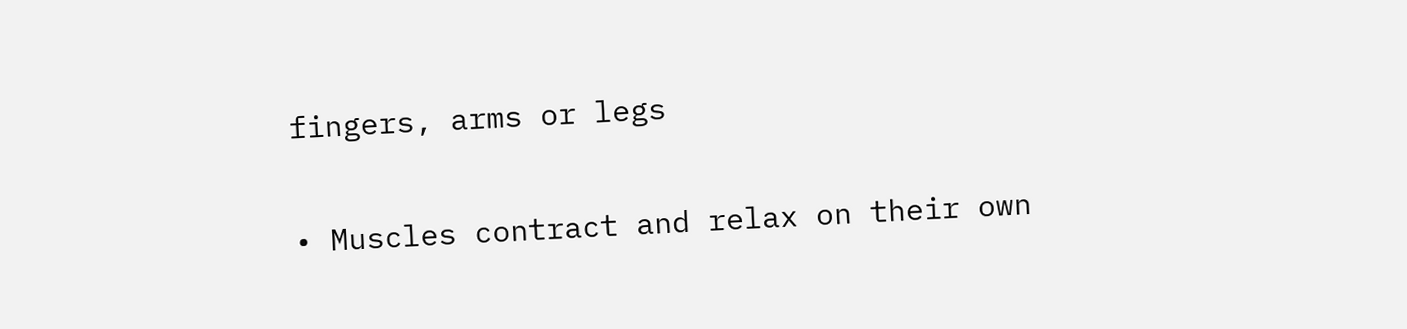fingers, arms or legs

• Muscles contract and relax on their own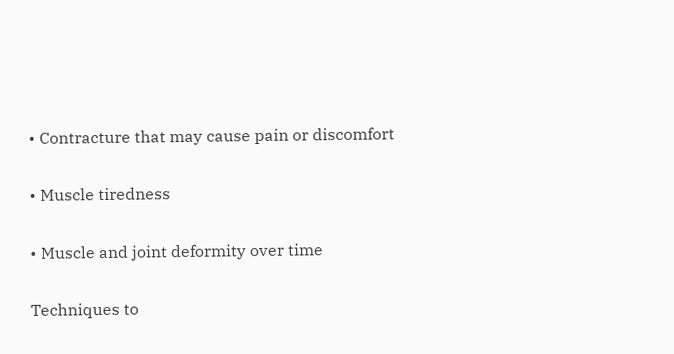• Contracture that may cause pain or discomfort

• Muscle tiredness

• Muscle and joint deformity over time

Techniques to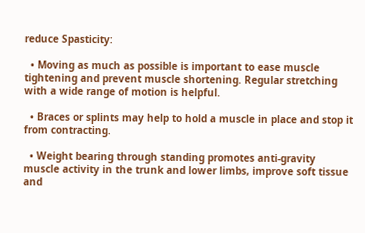reduce Spasticity:

  • Moving as much as possible is important to ease muscle tightening and prevent muscle shortening. Regular stretching with a wide range of motion is helpful.

  • Braces or splints may help to hold a muscle in place and stop it from contracting.

  • Weight bearing through standing promotes anti‐gravity muscle activity in the trunk and lower limbs, improve soft tissue and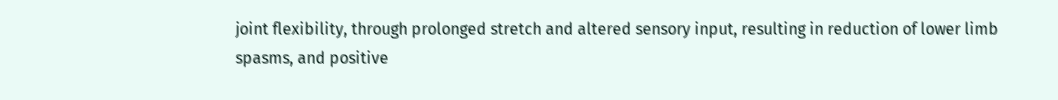joint flexibility, through prolonged stretch and altered sensory input, resulting in reduction of lower limb spasms, and positive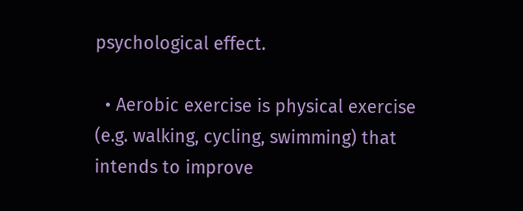psychological effect.

  • Aerobic exercise is physical exercise (e.g. walking, cycling, swimming) that intends to improve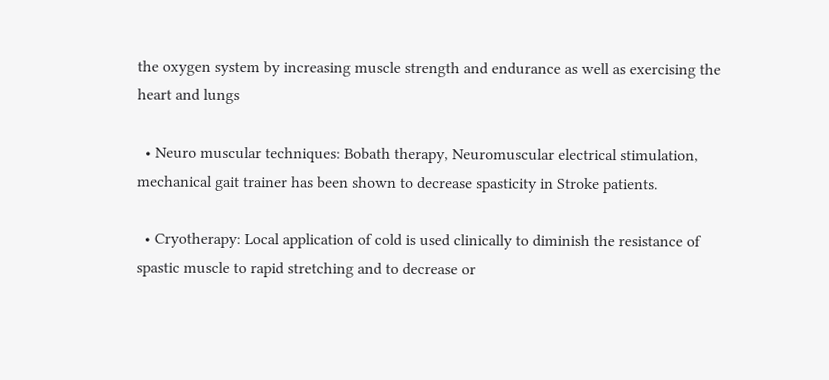the oxygen system by increasing muscle strength and endurance as well as exercising the heart and lungs

  • Neuro muscular techniques: Bobath therapy, Neuromuscular electrical stimulation, mechanical gait trainer has been shown to decrease spasticity in Stroke patients.

  • Cryotherapy: Local application of cold is used clinically to diminish the resistance of spastic muscle to rapid stretching and to decrease or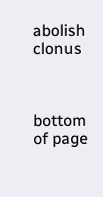abolish clonus



bottom of page